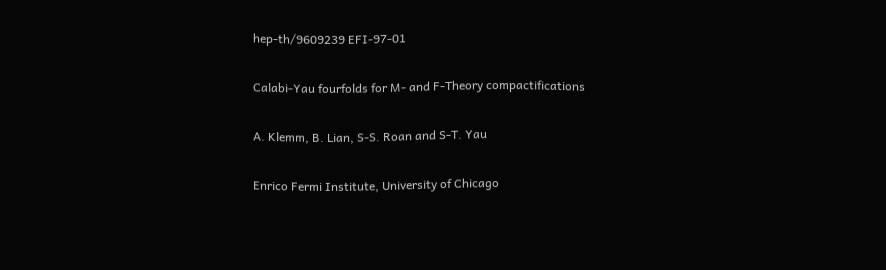hep-th/9609239 EFI-97-01

Calabi-Yau fourfolds for M- and F-Theory compactifications

A. Klemm, B. Lian, S-S. Roan and S-T. Yau

Enrico Fermi Institute, University of Chicago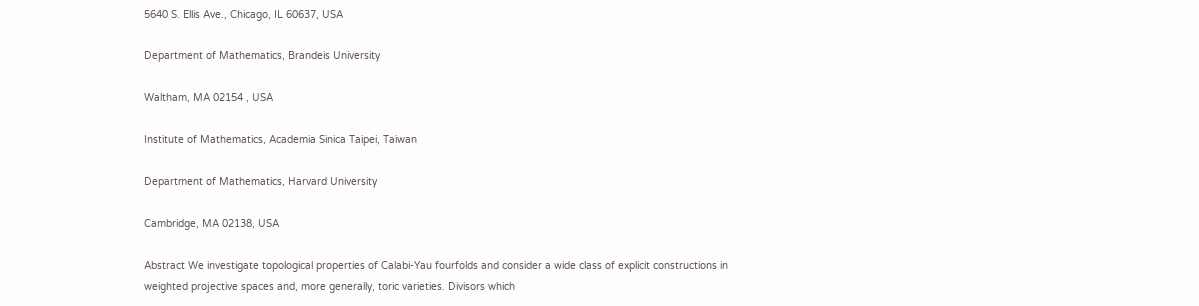5640 S. Ellis Ave., Chicago, IL 60637, USA

Department of Mathematics, Brandeis University

Waltham, MA 02154 , USA

Institute of Mathematics, Academia Sinica Taipei, Taiwan

Department of Mathematics, Harvard University

Cambridge, MA 02138, USA

Abstract We investigate topological properties of Calabi-Yau fourfolds and consider a wide class of explicit constructions in weighted projective spaces and, more generally, toric varieties. Divisors which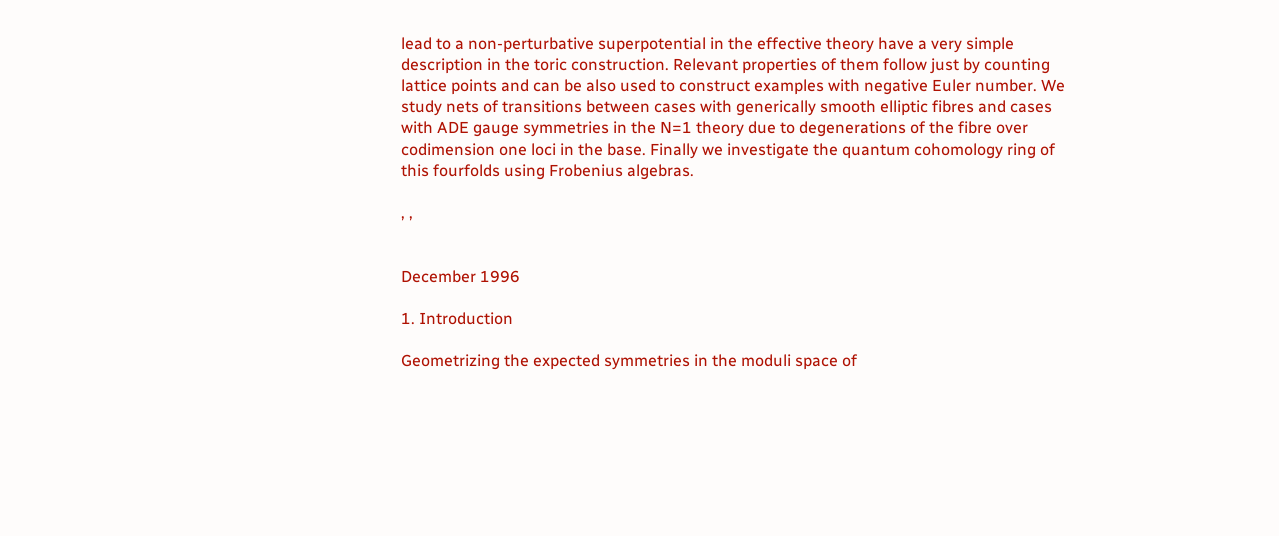lead to a non-perturbative superpotential in the effective theory have a very simple description in the toric construction. Relevant properties of them follow just by counting lattice points and can be also used to construct examples with negative Euler number. We study nets of transitions between cases with generically smooth elliptic fibres and cases with ADE gauge symmetries in the N=1 theory due to degenerations of the fibre over codimension one loci in the base. Finally we investigate the quantum cohomology ring of this fourfolds using Frobenius algebras.

, ,


December 1996

1. Introduction

Geometrizing the expected symmetries in the moduli space of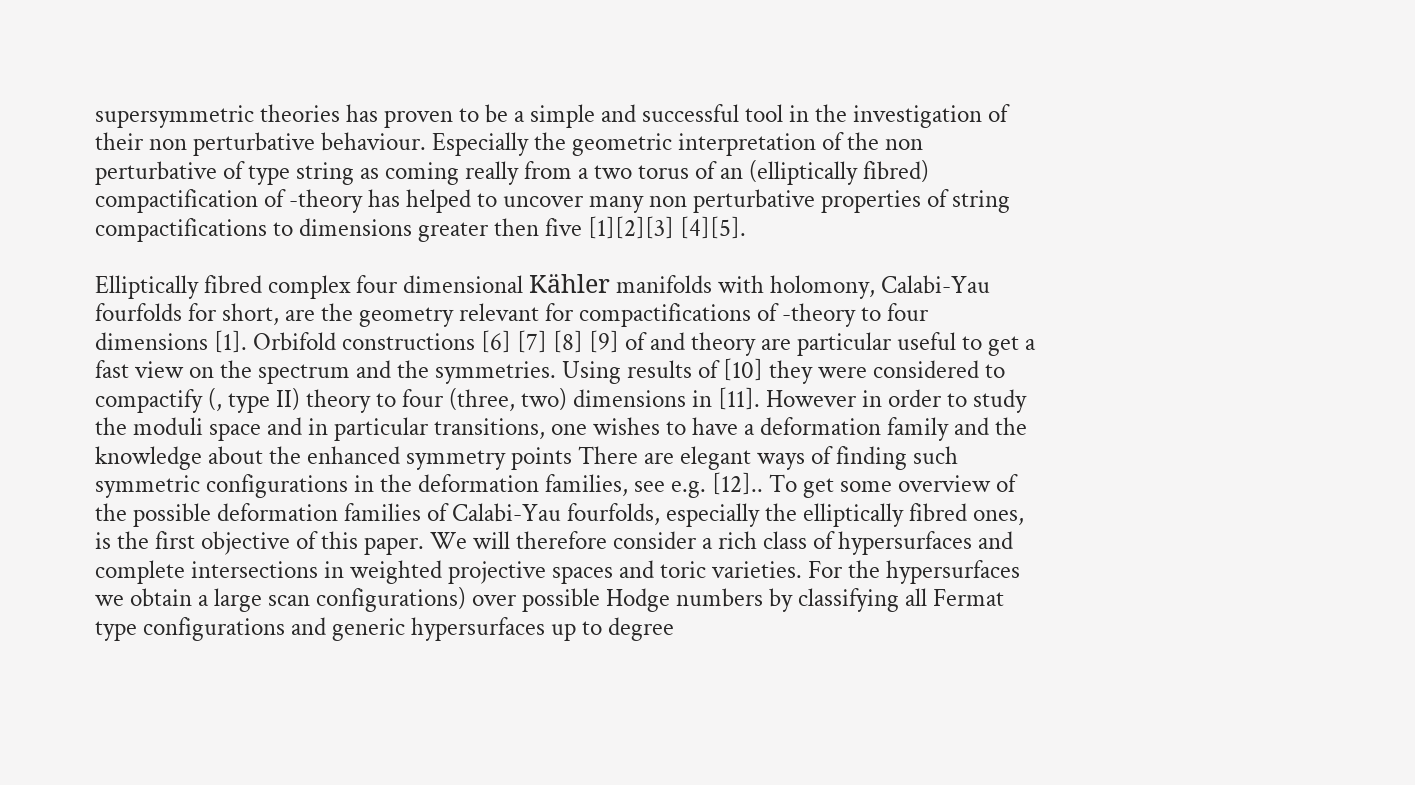supersymmetric theories has proven to be a simple and successful tool in the investigation of their non perturbative behaviour. Especially the geometric interpretation of the non perturbative of type string as coming really from a two torus of an (elliptically fibred) compactification of -theory has helped to uncover many non perturbative properties of string compactifications to dimensions greater then five [1][2][3] [4][5].

Elliptically fibred complex four dimensional Kähler manifolds with holomony, Calabi-Yau fourfolds for short, are the geometry relevant for compactifications of -theory to four dimensions [1]. Orbifold constructions [6] [7] [8] [9] of and theory are particular useful to get a fast view on the spectrum and the symmetries. Using results of [10] they were considered to compactify (, type II) theory to four (three, two) dimensions in [11]. However in order to study the moduli space and in particular transitions, one wishes to have a deformation family and the knowledge about the enhanced symmetry points There are elegant ways of finding such symmetric configurations in the deformation families, see e.g. [12].. To get some overview of the possible deformation families of Calabi-Yau fourfolds, especially the elliptically fibred ones, is the first objective of this paper. We will therefore consider a rich class of hypersurfaces and complete intersections in weighted projective spaces and toric varieties. For the hypersurfaces we obtain a large scan configurations) over possible Hodge numbers by classifying all Fermat type configurations and generic hypersurfaces up to degree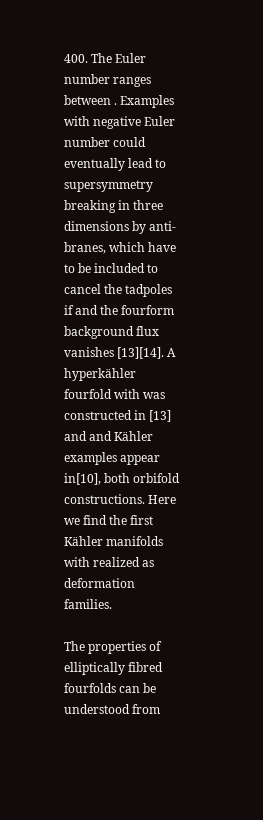400. The Euler number ranges between . Examples with negative Euler number could eventually lead to supersymmetry breaking in three dimensions by anti-branes, which have to be included to cancel the tadpoles if and the fourform background flux vanishes [13][14]. A hyperkähler fourfold with was constructed in [13] and and Kähler examples appear in[10], both orbifold constructions. Here we find the first Kähler manifolds with realized as deformation families.

The properties of elliptically fibred fourfolds can be understood from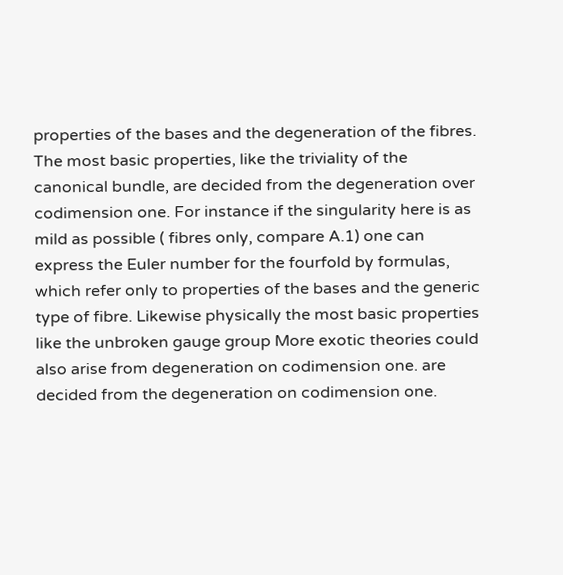properties of the bases and the degeneration of the fibres. The most basic properties, like the triviality of the canonical bundle, are decided from the degeneration over codimension one. For instance if the singularity here is as mild as possible ( fibres only, compare A.1) one can express the Euler number for the fourfold by formulas, which refer only to properties of the bases and the generic type of fibre. Likewise physically the most basic properties like the unbroken gauge group More exotic theories could also arise from degeneration on codimension one. are decided from the degeneration on codimension one.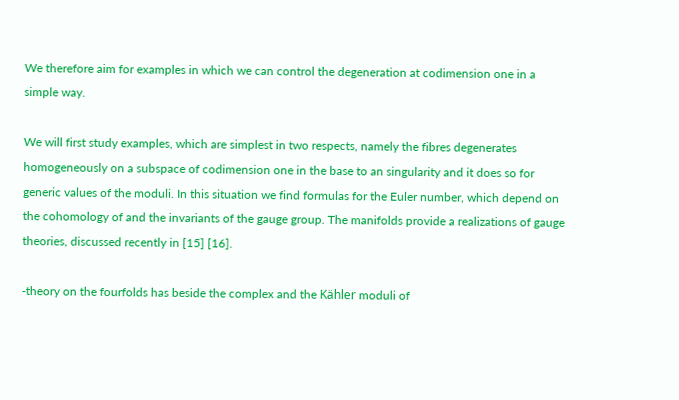We therefore aim for examples in which we can control the degeneration at codimension one in a simple way.

We will first study examples, which are simplest in two respects, namely the fibres degenerates homogeneously on a subspace of codimension one in the base to an singularity and it does so for generic values of the moduli. In this situation we find formulas for the Euler number, which depend on the cohomology of and the invariants of the gauge group. The manifolds provide a realizations of gauge theories, discussed recently in [15] [16].

-theory on the fourfolds has beside the complex and the Kähler moduli of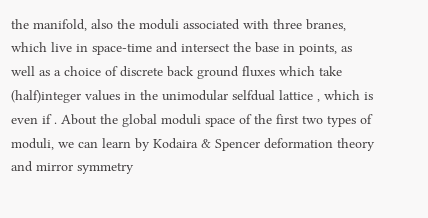the manifold, also the moduli associated with three branes, which live in space-time and intersect the base in points, as well as a choice of discrete back ground fluxes which take (half)integer values in the unimodular selfdual lattice , which is even if . About the global moduli space of the first two types of moduli, we can learn by Kodaira & Spencer deformation theory and mirror symmetry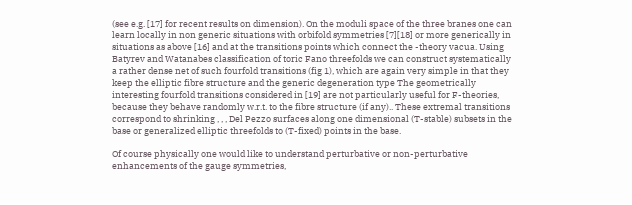(see e.g. [17] for recent results on dimension). On the moduli space of the three branes one can learn locally in non generic situations with orbifold symmetries [7][18] or more generically in situations as above [16] and at the transitions points which connect the -theory vacua. Using Batyrev and Watanabes classification of toric Fano threefolds we can construct systematically a rather dense net of such fourfold transitions (fig 1), which are again very simple in that they keep the elliptic fibre structure and the generic degeneration type The geometrically interesting fourfold transitions considered in [19] are not particularly useful for F-theories, because they behave randomly w.r.t. to the fibre structure (if any).. These extremal transitions correspond to shrinking , , , Del Pezzo surfaces along one dimensional (T-stable) subsets in the base or generalized elliptic threefolds to (T-fixed) points in the base.

Of course physically one would like to understand perturbative or non-perturbative enhancements of the gauge symmetries,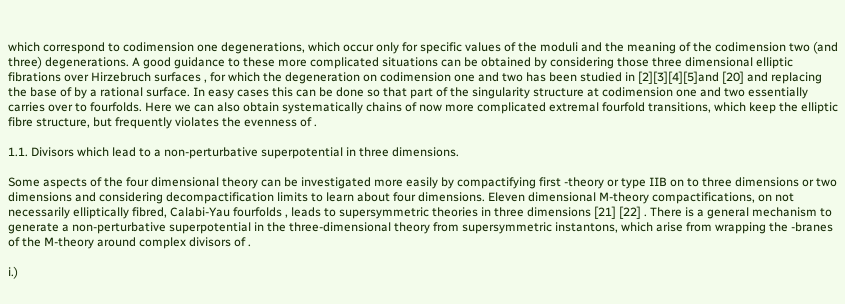which correspond to codimension one degenerations, which occur only for specific values of the moduli and the meaning of the codimension two (and three) degenerations. A good guidance to these more complicated situations can be obtained by considering those three dimensional elliptic fibrations over Hirzebruch surfaces , for which the degeneration on codimension one and two has been studied in [2][3][4][5]and [20] and replacing the base of by a rational surface. In easy cases this can be done so that part of the singularity structure at codimension one and two essentially carries over to fourfolds. Here we can also obtain systematically chains of now more complicated extremal fourfold transitions, which keep the elliptic fibre structure, but frequently violates the evenness of .

1.1. Divisors which lead to a non-perturbative superpotential in three dimensions.

Some aspects of the four dimensional theory can be investigated more easily by compactifying first -theory or type IIB on to three dimensions or two dimensions and considering decompactification limits to learn about four dimensions. Eleven dimensional M-theory compactifications, on not necessarily elliptically fibred, Calabi-Yau fourfolds , leads to supersymmetric theories in three dimensions [21] [22] . There is a general mechanism to generate a non-perturbative superpotential in the three-dimensional theory from supersymmetric instantons, which arise from wrapping the -branes of the M-theory around complex divisors of .

i.)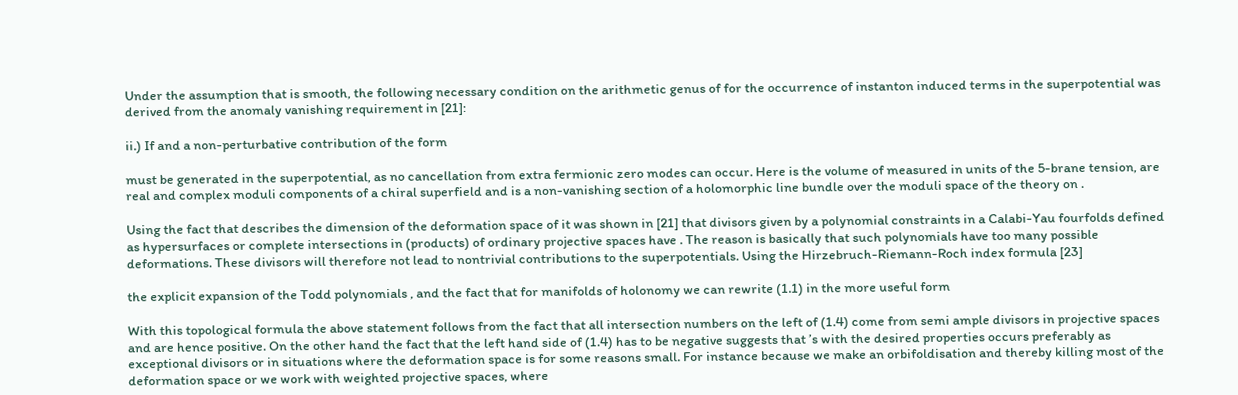Under the assumption that is smooth, the following necessary condition on the arithmetic genus of for the occurrence of instanton induced terms in the superpotential was derived from the anomaly vanishing requirement in [21]:

ii.) If and a non-perturbative contribution of the form

must be generated in the superpotential, as no cancellation from extra fermionic zero modes can occur. Here is the volume of measured in units of the 5-brane tension, are real and complex moduli components of a chiral superfield and is a non-vanishing section of a holomorphic line bundle over the moduli space of the theory on .

Using the fact that describes the dimension of the deformation space of it was shown in [21] that divisors given by a polynomial constraints in a Calabi-Yau fourfolds defined as hypersurfaces or complete intersections in (products) of ordinary projective spaces have . The reason is basically that such polynomials have too many possible deformations. These divisors will therefore not lead to nontrivial contributions to the superpotentials. Using the Hirzebruch-Riemann-Roch index formula [23]

the explicit expansion of the Todd polynomials , and the fact that for manifolds of holonomy we can rewrite (1.1) in the more useful form

With this topological formula the above statement follows from the fact that all intersection numbers on the left of (1.4) come from semi ample divisors in projective spaces and are hence positive. On the other hand the fact that the left hand side of (1.4) has to be negative suggests that ’s with the desired properties occurs preferably as exceptional divisors or in situations where the deformation space is for some reasons small. For instance because we make an orbifoldisation and thereby killing most of the deformation space or we work with weighted projective spaces, where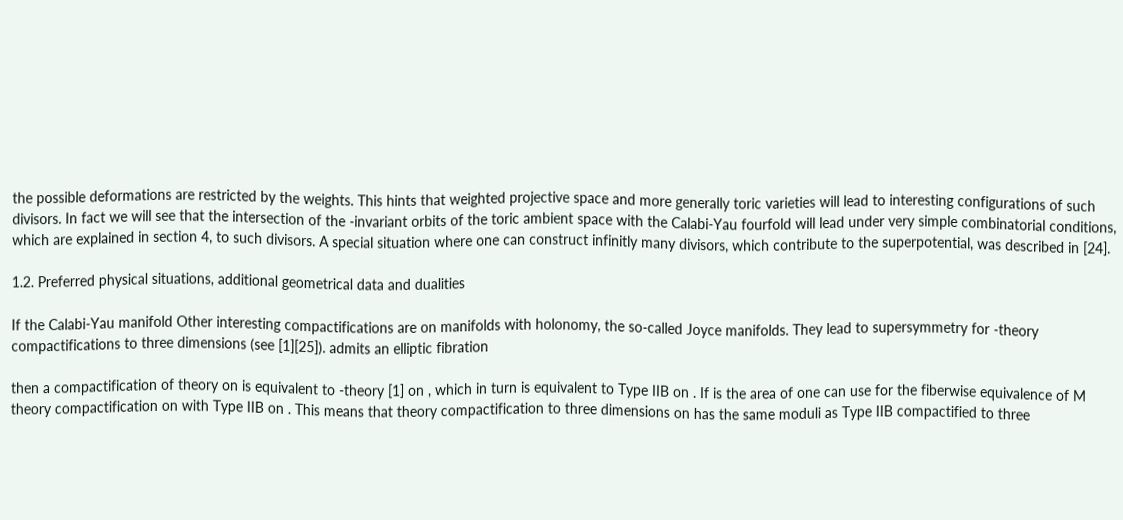the possible deformations are restricted by the weights. This hints that weighted projective space and more generally toric varieties will lead to interesting configurations of such divisors. In fact we will see that the intersection of the -invariant orbits of the toric ambient space with the Calabi-Yau fourfold will lead under very simple combinatorial conditions, which are explained in section 4, to such divisors. A special situation where one can construct infinitly many divisors, which contribute to the superpotential, was described in [24].

1.2. Preferred physical situations, additional geometrical data and dualities

If the Calabi-Yau manifold Other interesting compactifications are on manifolds with holonomy, the so-called Joyce manifolds. They lead to supersymmetry for -theory compactifications to three dimensions (see [1][25]). admits an elliptic fibration

then a compactification of theory on is equivalent to -theory [1] on , which in turn is equivalent to Type IIB on . If is the area of one can use for the fiberwise equivalence of M theory compactification on with Type IIB on . This means that theory compactification to three dimensions on has the same moduli as Type IIB compactified to three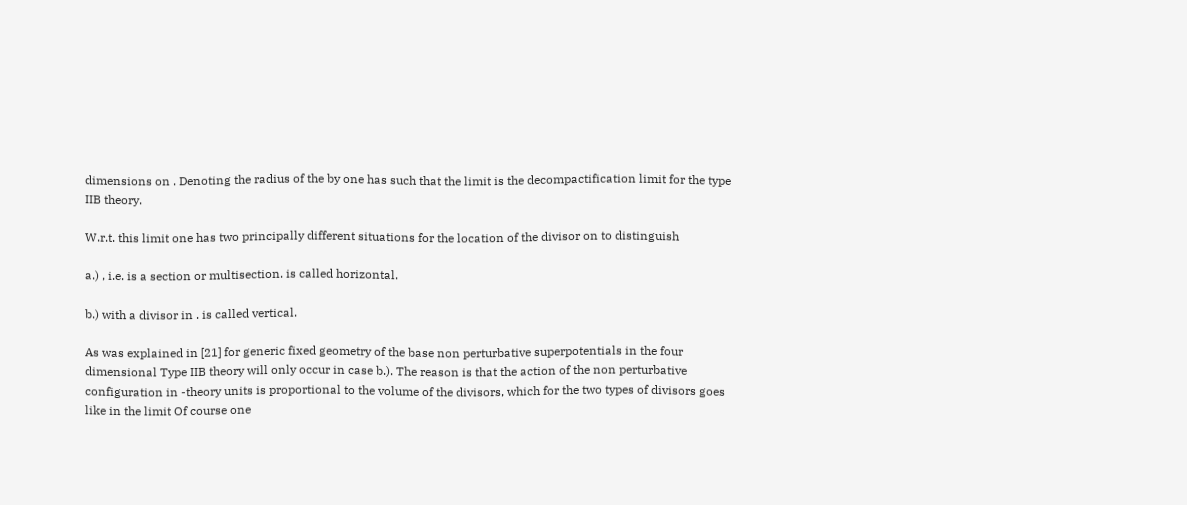dimensions on . Denoting the radius of the by one has such that the limit is the decompactification limit for the type IIB theory.

W.r.t. this limit one has two principally different situations for the location of the divisor on to distinguish

a.) , i.e. is a section or multisection. is called horizontal.

b.) with a divisor in . is called vertical.

As was explained in [21] for generic fixed geometry of the base non perturbative superpotentials in the four dimensional Type IIB theory will only occur in case b.). The reason is that the action of the non perturbative configuration in -theory units is proportional to the volume of the divisors, which for the two types of divisors goes like in the limit Of course one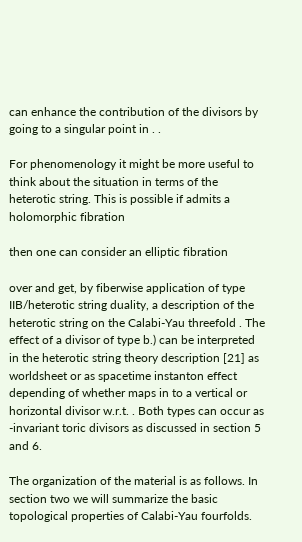can enhance the contribution of the divisors by going to a singular point in . .

For phenomenology it might be more useful to think about the situation in terms of the heterotic string. This is possible if admits a holomorphic fibration

then one can consider an elliptic fibration

over and get, by fiberwise application of type IIB/heterotic string duality, a description of the heterotic string on the Calabi-Yau threefold . The effect of a divisor of type b.) can be interpreted in the heterotic string theory description [21] as worldsheet or as spacetime instanton effect depending of whether maps in to a vertical or horizontal divisor w.r.t. . Both types can occur as -invariant toric divisors as discussed in section 5 and 6.

The organization of the material is as follows. In section two we will summarize the basic topological properties of Calabi-Yau fourfolds.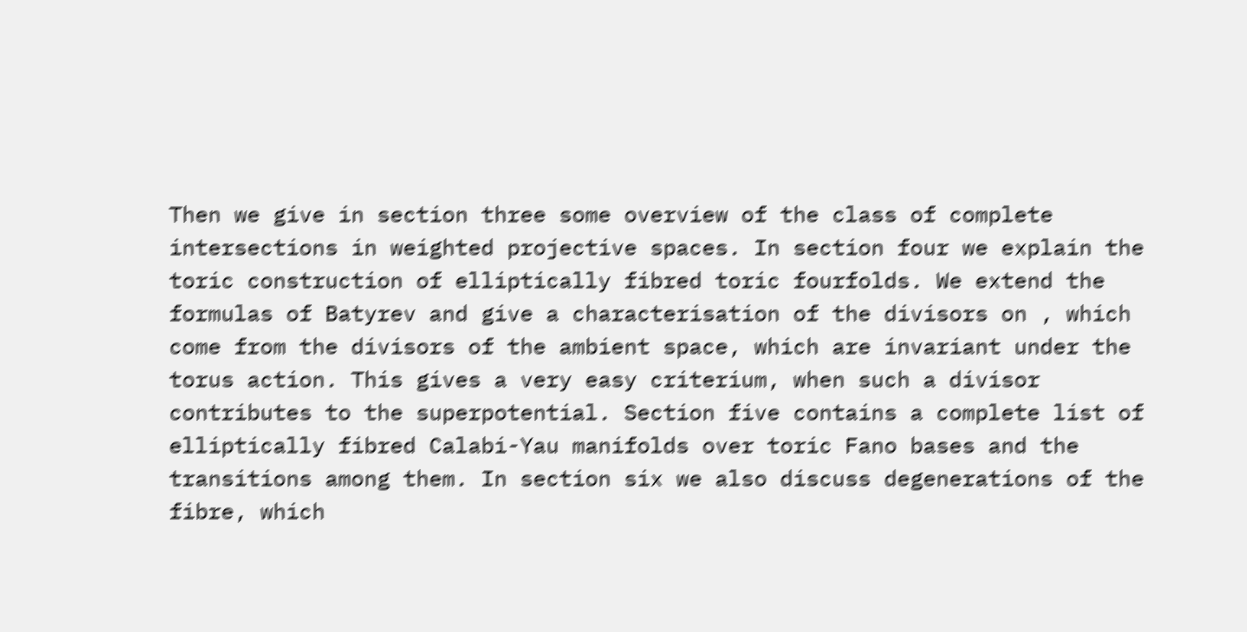Then we give in section three some overview of the class of complete intersections in weighted projective spaces. In section four we explain the toric construction of elliptically fibred toric fourfolds. We extend the formulas of Batyrev and give a characterisation of the divisors on , which come from the divisors of the ambient space, which are invariant under the torus action. This gives a very easy criterium, when such a divisor contributes to the superpotential. Section five contains a complete list of elliptically fibred Calabi-Yau manifolds over toric Fano bases and the transitions among them. In section six we also discuss degenerations of the fibre, which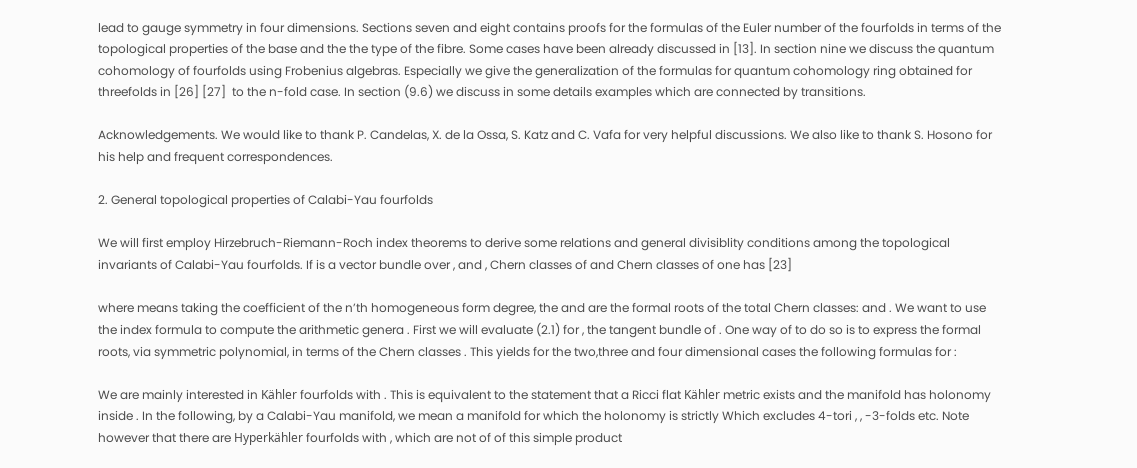lead to gauge symmetry in four dimensions. Sections seven and eight contains proofs for the formulas of the Euler number of the fourfolds in terms of the topological properties of the base and the the type of the fibre. Some cases have been already discussed in [13]. In section nine we discuss the quantum cohomology of fourfolds using Frobenius algebras. Especially we give the generalization of the formulas for quantum cohomology ring obtained for threefolds in [26] [27]  to the n-fold case. In section (9.6) we discuss in some details examples which are connected by transitions.

Acknowledgements. We would like to thank P. Candelas, X. de la Ossa, S. Katz and C. Vafa for very helpful discussions. We also like to thank S. Hosono for his help and frequent correspondences.

2. General topological properties of Calabi-Yau fourfolds

We will first employ Hirzebruch-Riemann-Roch index theorems to derive some relations and general divisiblity conditions among the topological invariants of Calabi-Yau fourfolds. If is a vector bundle over , and , Chern classes of and Chern classes of one has [23]

where means taking the coefficient of the n’th homogeneous form degree, the and are the formal roots of the total Chern classes: and . We want to use the index formula to compute the arithmetic genera . First we will evaluate (2.1) for , the tangent bundle of . One way of to do so is to express the formal roots, via symmetric polynomial, in terms of the Chern classes . This yields for the two,three and four dimensional cases the following formulas for :

We are mainly interested in Kähler fourfolds with . This is equivalent to the statement that a Ricci flat Kähler metric exists and the manifold has holonomy inside . In the following, by a Calabi-Yau manifold, we mean a manifold for which the holonomy is strictly Which excludes 4-tori , , -3-folds etc. Note however that there are Hyperkähler fourfolds with , which are not of of this simple product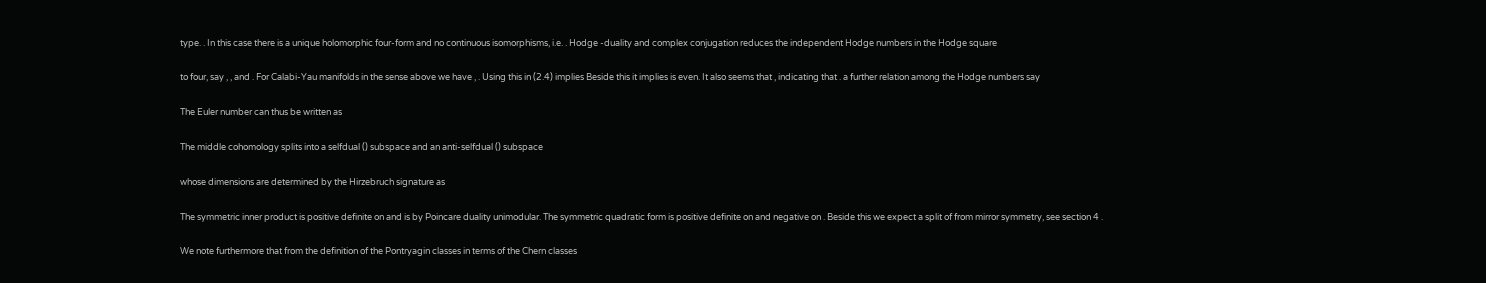type. . In this case there is a unique holomorphic four-form and no continuous isomorphisms, i.e. . Hodge -duality and complex conjugation reduces the independent Hodge numbers in the Hodge square

to four, say , , and . For Calabi-Yau manifolds in the sense above we have , . Using this in (2.4) implies Beside this it implies is even. It also seems that , indicating that . a further relation among the Hodge numbers say

The Euler number can thus be written as

The middle cohomology splits into a selfdual () subspace and an anti-selfdual () subspace

whose dimensions are determined by the Hirzebruch signature as

The symmetric inner product is positive definite on and is by Poincare duality unimodular. The symmetric quadratic form is positive definite on and negative on . Beside this we expect a split of from mirror symmetry, see section 4 .

We note furthermore that from the definition of the Pontryagin classes in terms of the Chern classes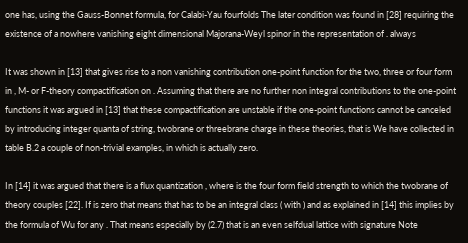one has, using the Gauss-Bonnet formula, for Calabi-Yau fourfolds The later condition was found in [28] requiring the existence of a nowhere vanishing eight dimensional Majorana-Weyl spinor in the representation of . always

It was shown in [13] that gives rise to a non vanishing contribution one-point function for the two, three or four form in , M- or F-theory compactification on . Assuming that there are no further non integral contributions to the one-point functions it was argued in [13] that these compactification are unstable if the one-point functions cannot be canceled by introducing integer quanta of string, twobrane or threebrane charge in these theories, that is We have collected in table B.2 a couple of non-trivial examples, in which is actually zero.

In [14] it was argued that there is a flux quantization , where is the four form field strength to which the twobrane of theory couples [22]. If is zero that means that has to be an integral class ( with ) and as explained in [14] this implies by the formula of Wu for any . That means especially by (2.7) that is an even selfdual lattice with signature Note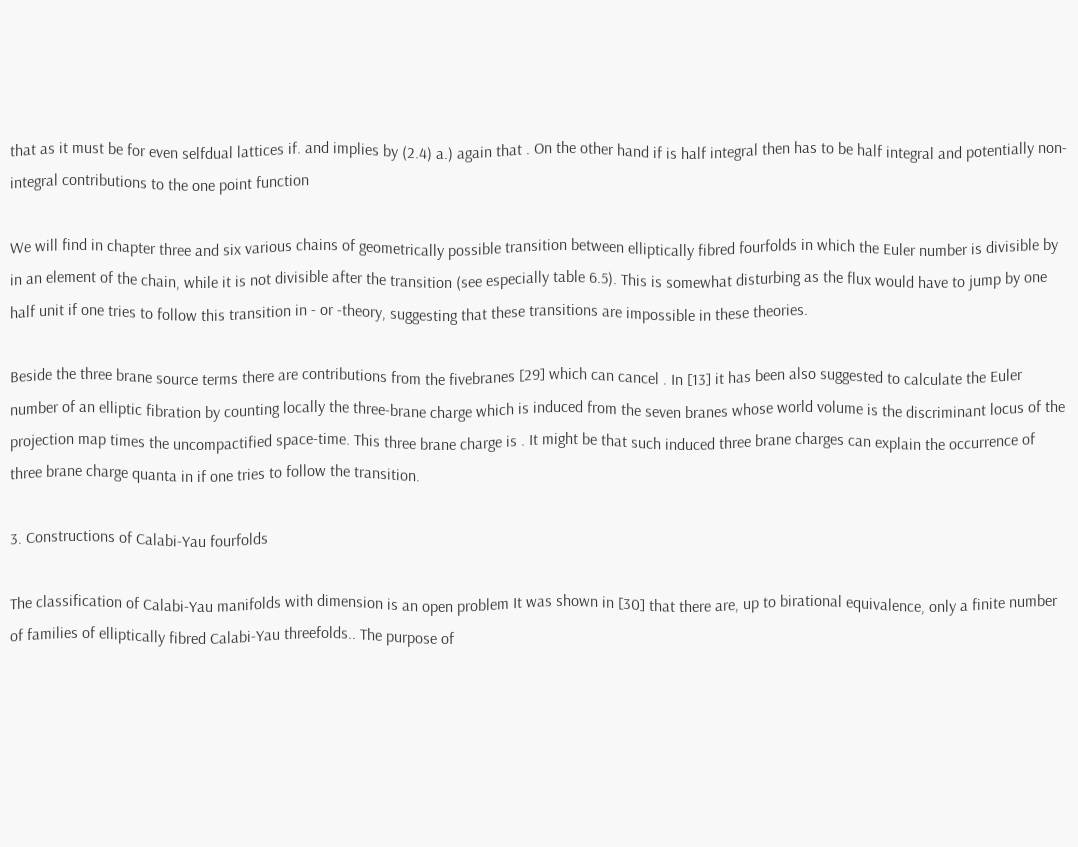that as it must be for even selfdual lattices if. and implies by (2.4) a.) again that . On the other hand if is half integral then has to be half integral and potentially non-integral contributions to the one point function

We will find in chapter three and six various chains of geometrically possible transition between elliptically fibred fourfolds in which the Euler number is divisible by in an element of the chain, while it is not divisible after the transition (see especially table 6.5). This is somewhat disturbing as the flux would have to jump by one half unit if one tries to follow this transition in - or -theory, suggesting that these transitions are impossible in these theories.

Beside the three brane source terms there are contributions from the fivebranes [29] which can cancel . In [13] it has been also suggested to calculate the Euler number of an elliptic fibration by counting locally the three-brane charge which is induced from the seven branes whose world volume is the discriminant locus of the projection map times the uncompactified space-time. This three brane charge is . It might be that such induced three brane charges can explain the occurrence of three brane charge quanta in if one tries to follow the transition.

3. Constructions of Calabi-Yau fourfolds

The classification of Calabi-Yau manifolds with dimension is an open problem It was shown in [30] that there are, up to birational equivalence, only a finite number of families of elliptically fibred Calabi-Yau threefolds.. The purpose of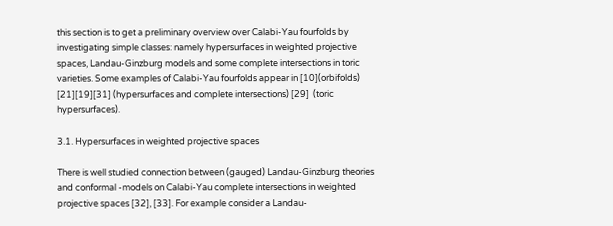this section is to get a preliminary overview over Calabi-Yau fourfolds by investigating simple classes: namely hypersurfaces in weighted projective spaces, Landau-Ginzburg models and some complete intersections in toric varieties. Some examples of Calabi-Yau fourfolds appear in [10](orbifolds) [21][19][31] (hypersurfaces and complete intersections) [29]  (toric hypersurfaces).

3.1. Hypersurfaces in weighted projective spaces

There is well studied connection between (gauged) Landau-Ginzburg theories and conformal -models on Calabi-Yau complete intersections in weighted projective spaces [32], [33]. For example consider a Landau-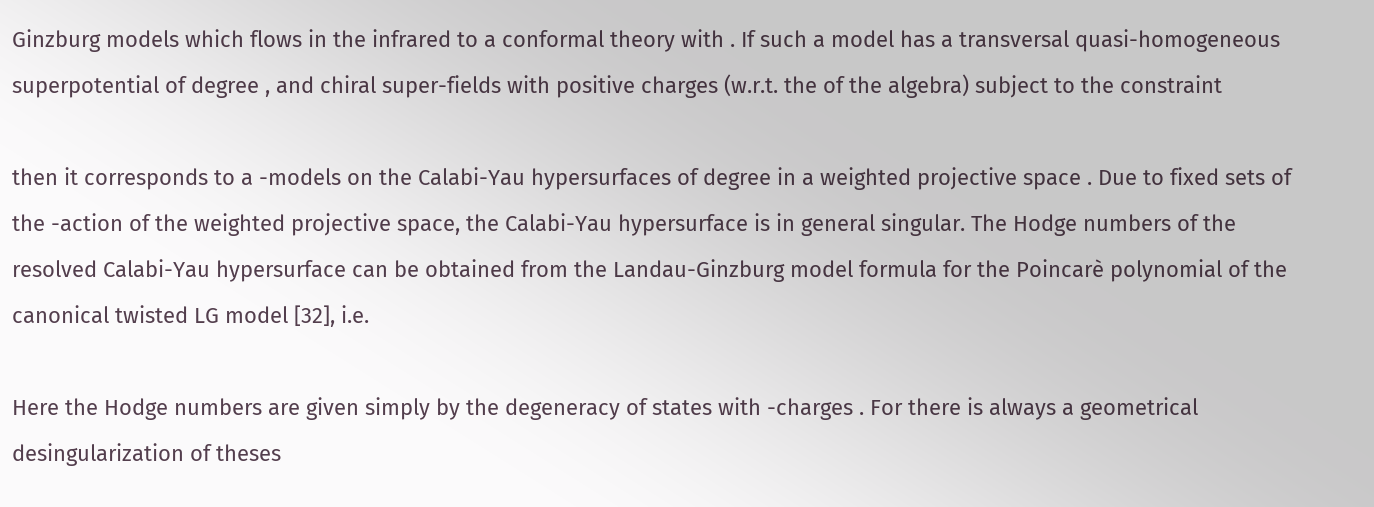Ginzburg models which flows in the infrared to a conformal theory with . If such a model has a transversal quasi-homogeneous superpotential of degree , and chiral super-fields with positive charges (w.r.t. the of the algebra) subject to the constraint

then it corresponds to a -models on the Calabi-Yau hypersurfaces of degree in a weighted projective space . Due to fixed sets of the -action of the weighted projective space, the Calabi-Yau hypersurface is in general singular. The Hodge numbers of the resolved Calabi-Yau hypersurface can be obtained from the Landau-Ginzburg model formula for the Poincarè polynomial of the canonical twisted LG model [32], i.e.

Here the Hodge numbers are given simply by the degeneracy of states with -charges . For there is always a geometrical desingularization of theses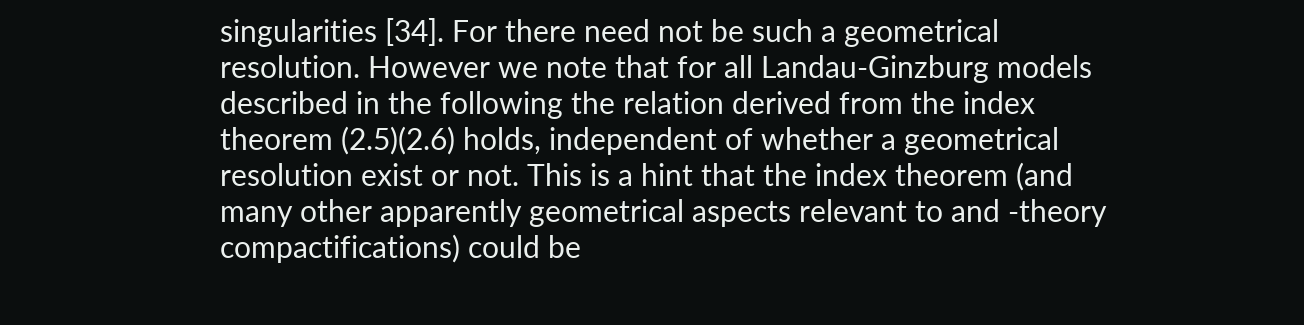singularities [34]. For there need not be such a geometrical resolution. However we note that for all Landau-Ginzburg models described in the following the relation derived from the index theorem (2.5)(2.6) holds, independent of whether a geometrical resolution exist or not. This is a hint that the index theorem (and many other apparently geometrical aspects relevant to and -theory compactifications) could be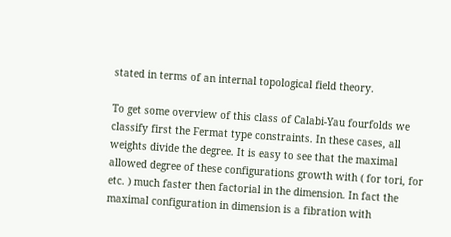stated in terms of an internal topological field theory.

To get some overview of this class of Calabi-Yau fourfolds we classify first the Fermat type constraints. In these cases, all weights divide the degree. It is easy to see that the maximal allowed degree of these configurations growth with ( for tori, for etc. ) much faster then factorial in the dimension. In fact the maximal configuration in dimension is a fibration with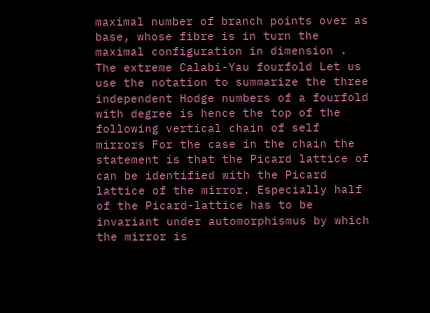maximal number of branch points over as base, whose fibre is in turn the maximal configuration in dimension . The extreme Calabi-Yau fourfold Let us use the notation to summarize the three independent Hodge numbers of a fourfold with degree is hence the top of the following vertical chain of self mirrors For the case in the chain the statement is that the Picard lattice of can be identified with the Picard lattice of the mirror. Especially half of the Picard-lattice has to be invariant under automorphismus by which the mirror is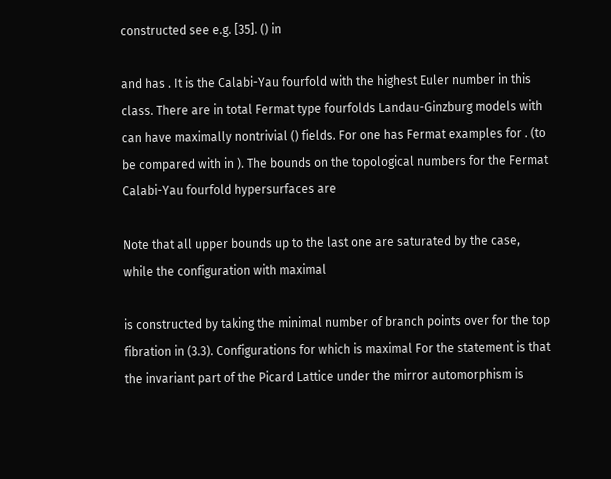constructed see e.g. [35]. () in

and has . It is the Calabi-Yau fourfold with the highest Euler number in this class. There are in total Fermat type fourfolds Landau-Ginzburg models with can have maximally nontrivial () fields. For one has Fermat examples for . (to be compared with in ). The bounds on the topological numbers for the Fermat Calabi-Yau fourfold hypersurfaces are

Note that all upper bounds up to the last one are saturated by the case, while the configuration with maximal

is constructed by taking the minimal number of branch points over for the top fibration in (3.3). Configurations for which is maximal For the statement is that the invariant part of the Picard Lattice under the mirror automorphism is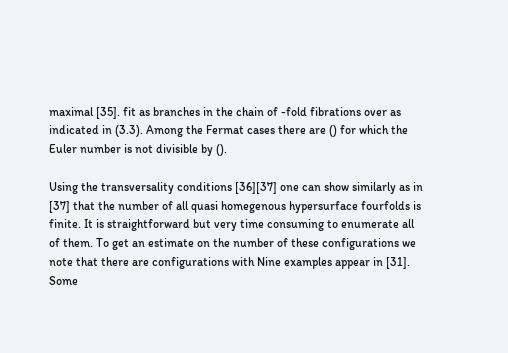maximal [35]. fit as branches in the chain of -fold fibrations over as indicated in (3.3). Among the Fermat cases there are () for which the Euler number is not divisible by ().

Using the transversality conditions [36][37] one can show similarly as in [37] that the number of all quasi homegenous hypersurface fourfolds is finite. It is straightforward but very time consuming to enumerate all of them. To get an estimate on the number of these configurations we note that there are configurations with Nine examples appear in [31]. Some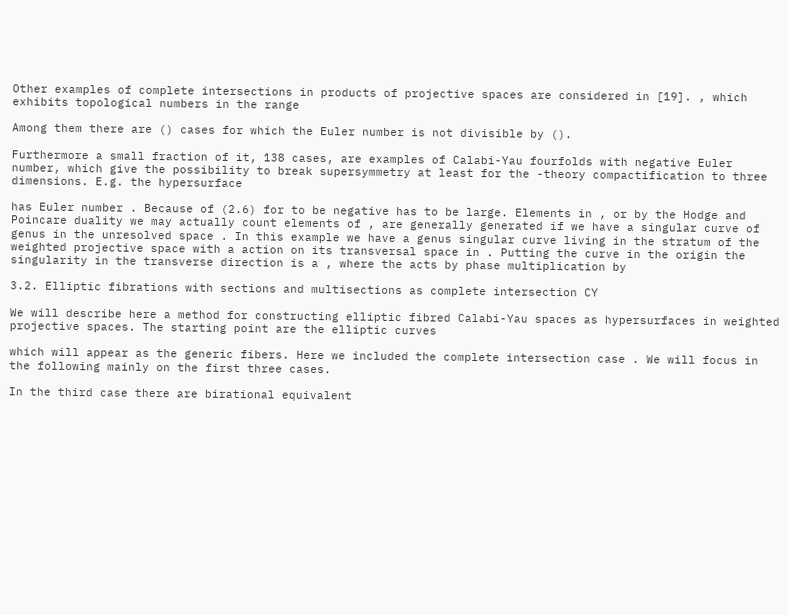Other examples of complete intersections in products of projective spaces are considered in [19]. , which exhibits topological numbers in the range

Among them there are () cases for which the Euler number is not divisible by ().

Furthermore a small fraction of it, 138 cases, are examples of Calabi-Yau fourfolds with negative Euler number, which give the possibility to break supersymmetry at least for the -theory compactification to three dimensions. E.g. the hypersurface

has Euler number . Because of (2.6) for to be negative has to be large. Elements in , or by the Hodge and Poincare duality we may actually count elements of , are generally generated if we have a singular curve of genus in the unresolved space . In this example we have a genus singular curve living in the stratum of the weighted projective space with a action on its transversal space in . Putting the curve in the origin the singularity in the transverse direction is a , where the acts by phase multiplication by

3.2. Elliptic fibrations with sections and multisections as complete intersection CY

We will describe here a method for constructing elliptic fibred Calabi-Yau spaces as hypersurfaces in weighted projective spaces. The starting point are the elliptic curves

which will appear as the generic fibers. Here we included the complete intersection case . We will focus in the following mainly on the first three cases.

In the third case there are birational equivalent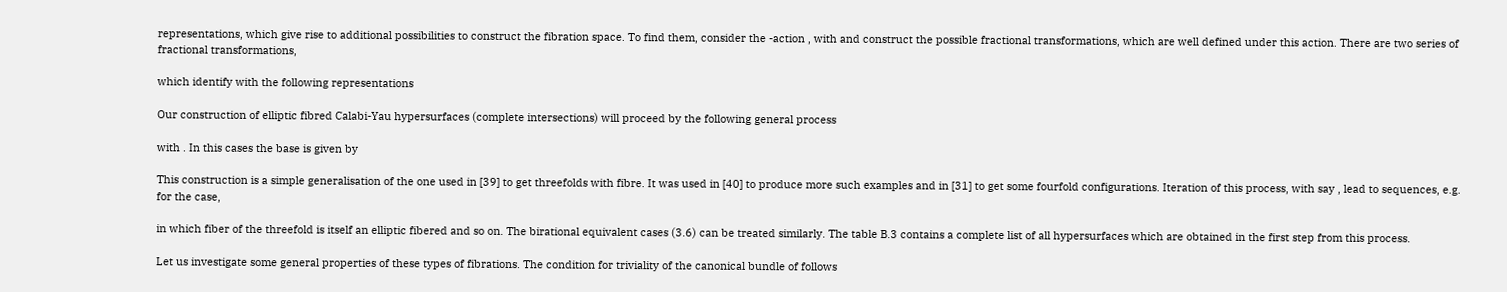representations, which give rise to additional possibilities to construct the fibration space. To find them, consider the -action , with and construct the possible fractional transformations, which are well defined under this action. There are two series of fractional transformations,

which identify with the following representations

Our construction of elliptic fibred Calabi-Yau hypersurfaces (complete intersections) will proceed by the following general process

with . In this cases the base is given by

This construction is a simple generalisation of the one used in [39] to get threefolds with fibre. It was used in [40] to produce more such examples and in [31] to get some fourfold configurations. Iteration of this process, with say , lead to sequences, e.g. for the case,

in which fiber of the threefold is itself an elliptic fibered and so on. The birational equivalent cases (3.6) can be treated similarly. The table B.3 contains a complete list of all hypersurfaces which are obtained in the first step from this process.

Let us investigate some general properties of these types of fibrations. The condition for triviality of the canonical bundle of follows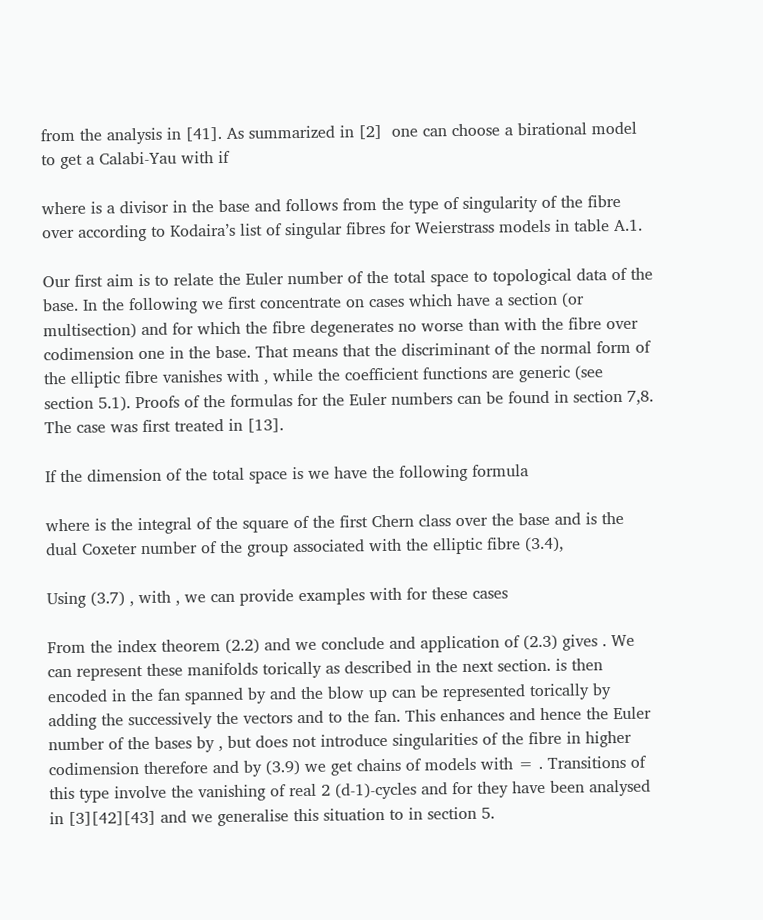from the analysis in [41]. As summarized in [2]  one can choose a birational model to get a Calabi-Yau with if

where is a divisor in the base and follows from the type of singularity of the fibre over according to Kodaira’s list of singular fibres for Weierstrass models in table A.1.

Our first aim is to relate the Euler number of the total space to topological data of the base. In the following we first concentrate on cases which have a section (or multisection) and for which the fibre degenerates no worse than with the fibre over codimension one in the base. That means that the discriminant of the normal form of the elliptic fibre vanishes with , while the coefficient functions are generic (see section 5.1). Proofs of the formulas for the Euler numbers can be found in section 7,8. The case was first treated in [13].

If the dimension of the total space is we have the following formula

where is the integral of the square of the first Chern class over the base and is the dual Coxeter number of the group associated with the elliptic fibre (3.4),

Using (3.7) , with , we can provide examples with for these cases

From the index theorem (2.2) and we conclude and application of (2.3) gives . We can represent these manifolds torically as described in the next section. is then encoded in the fan spanned by and the blow up can be represented torically by adding the successively the vectors and to the fan. This enhances and hence the Euler number of the bases by , but does not introduce singularities of the fibre in higher codimension therefore and by (3.9) we get chains of models with = . Transitions of this type involve the vanishing of real 2 (d-1)-cycles and for they have been analysed in [3][42][43] and we generalise this situation to in section 5.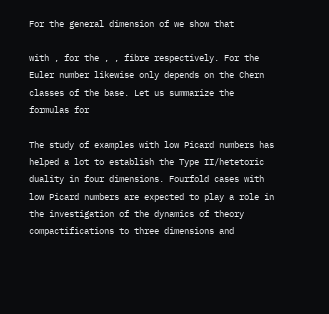For the general dimension of we show that

with , for the , , fibre respectively. For the Euler number likewise only depends on the Chern classes of the base. Let us summarize the formulas for

The study of examples with low Picard numbers has helped a lot to establish the Type II/hetetoric duality in four dimensions. Fourfold cases with low Picard numbers are expected to play a role in the investigation of the dynamics of theory compactifications to three dimensions and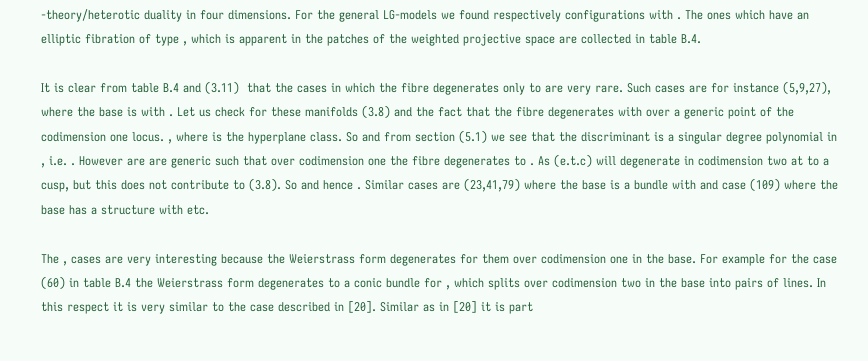-theory/heterotic duality in four dimensions. For the general LG-models we found respectively configurations with . The ones which have an elliptic fibration of type , which is apparent in the patches of the weighted projective space are collected in table B.4.

It is clear from table B.4 and (3.11)  that the cases in which the fibre degenerates only to are very rare. Such cases are for instance (5,9,27), where the base is with . Let us check for these manifolds (3.8) and the fact that the fibre degenerates with over a generic point of the codimension one locus. , where is the hyperplane class. So and from section (5.1) we see that the discriminant is a singular degree polynomial in , i.e. . However are are generic such that over codimension one the fibre degenerates to . As (e.t.c) will degenerate in codimension two at to a cusp, but this does not contribute to (3.8). So and hence . Similar cases are (23,41,79) where the base is a bundle with and case (109) where the base has a structure with etc.

The , cases are very interesting because the Weierstrass form degenerates for them over codimension one in the base. For example for the case (60) in table B.4 the Weierstrass form degenerates to a conic bundle for , which splits over codimension two in the base into pairs of lines. In this respect it is very similar to the case described in [20]. Similar as in [20] it is part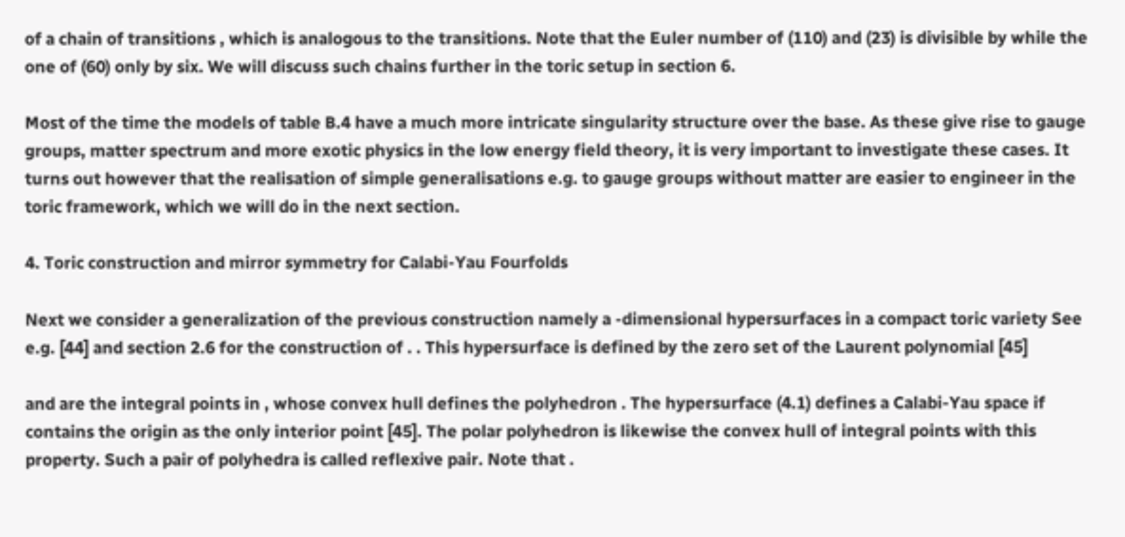of a chain of transitions , which is analogous to the transitions. Note that the Euler number of (110) and (23) is divisible by while the one of (60) only by six. We will discuss such chains further in the toric setup in section 6.

Most of the time the models of table B.4 have a much more intricate singularity structure over the base. As these give rise to gauge groups, matter spectrum and more exotic physics in the low energy field theory, it is very important to investigate these cases. It turns out however that the realisation of simple generalisations e.g. to gauge groups without matter are easier to engineer in the toric framework, which we will do in the next section.

4. Toric construction and mirror symmetry for Calabi-Yau Fourfolds

Next we consider a generalization of the previous construction namely a -dimensional hypersurfaces in a compact toric variety See e.g. [44] and section 2.6 for the construction of . . This hypersurface is defined by the zero set of the Laurent polynomial [45]

and are the integral points in , whose convex hull defines the polyhedron . The hypersurface (4.1) defines a Calabi-Yau space if contains the origin as the only interior point [45]. The polar polyhedron is likewise the convex hull of integral points with this property. Such a pair of polyhedra is called reflexive pair. Note that .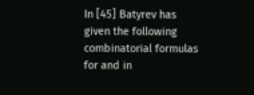In [45] Batyrev has given the following combinatorial formulas for and in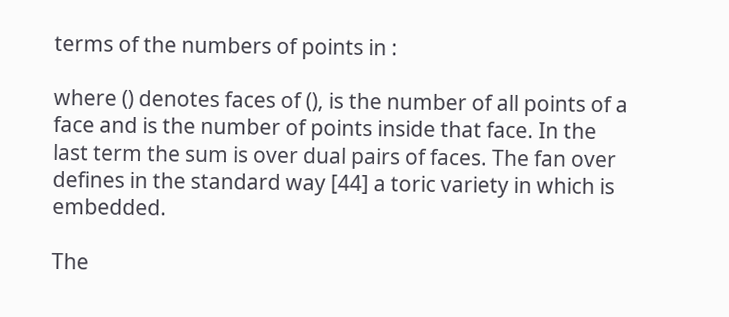terms of the numbers of points in :

where () denotes faces of (), is the number of all points of a face and is the number of points inside that face. In the last term the sum is over dual pairs of faces. The fan over defines in the standard way [44] a toric variety in which is embedded.

The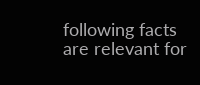following facts are relevant for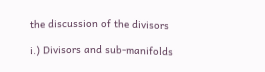the discussion of the divisors

i.) Divisors and sub-manifolds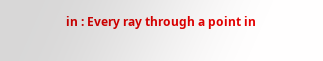in : Every ray through a point in